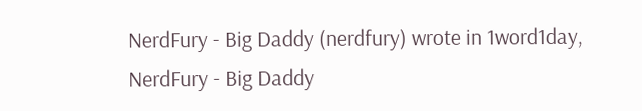NerdFury - Big Daddy (nerdfury) wrote in 1word1day,
NerdFury - Big Daddy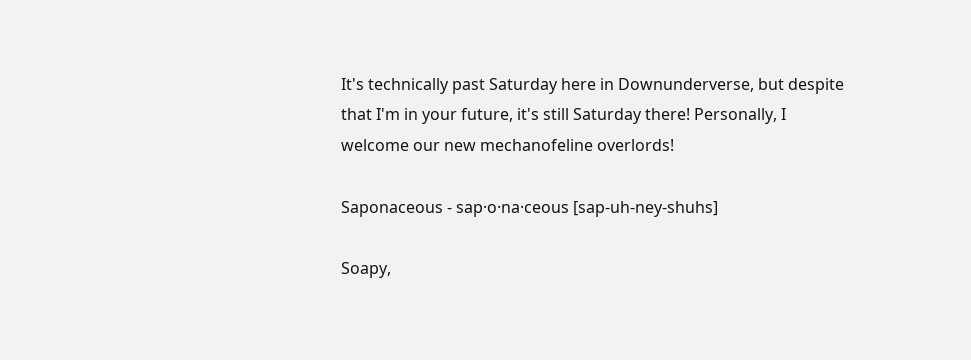It's technically past Saturday here in Downunderverse, but despite that I'm in your future, it's still Saturday there! Personally, I welcome our new mechanofeline overlords!

Saponaceous - sap·o·na·ceous [sap-uh-ney-shuhs]

Soapy,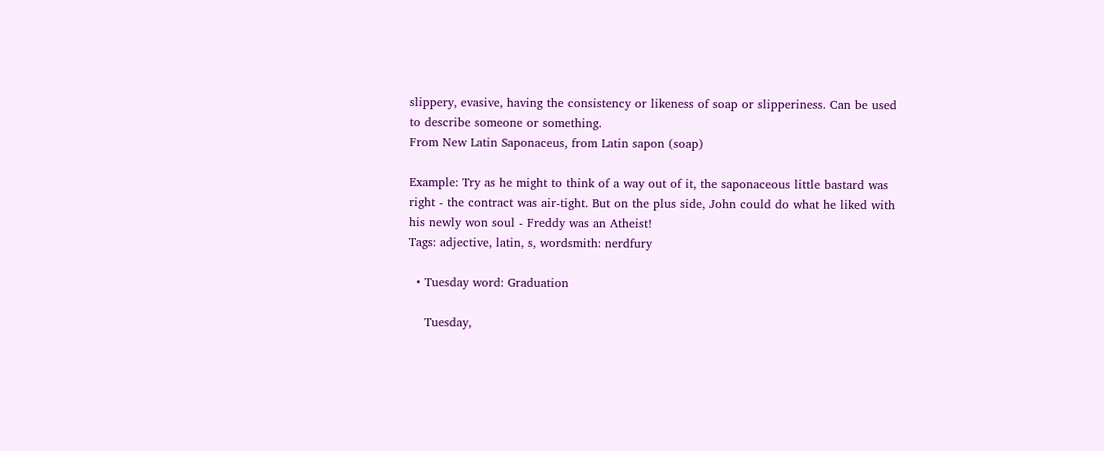slippery, evasive, having the consistency or likeness of soap or slipperiness. Can be used to describe someone or something.
From New Latin Saponaceus, from Latin sapon (soap)

Example: Try as he might to think of a way out of it, the saponaceous little bastard was right - the contract was air-tight. But on the plus side, John could do what he liked with his newly won soul - Freddy was an Atheist!
Tags: adjective, latin, s, wordsmith: nerdfury

  • Tuesday word: Graduation

    Tuesday,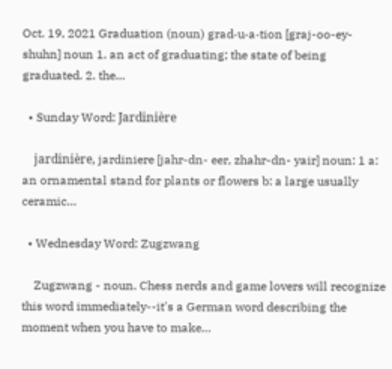Oct. 19, 2021 Graduation (noun) grad·u·a·tion [graj-oo-ey-shuhn] noun 1. an act of graduating; the state of being graduated. 2. the…

  • Sunday Word: Jardinière

    jardinière, jardiniere [jahr-dn- eer, zhahr-dn- yair] noun: 1 a: an ornamental stand for plants or flowers b: a large usually ceramic…

  • Wednesday Word: Zugzwang

    Zugzwang - noun. Chess nerds and game lovers will recognize this word immediately--it's a German word describing the moment when you have to make…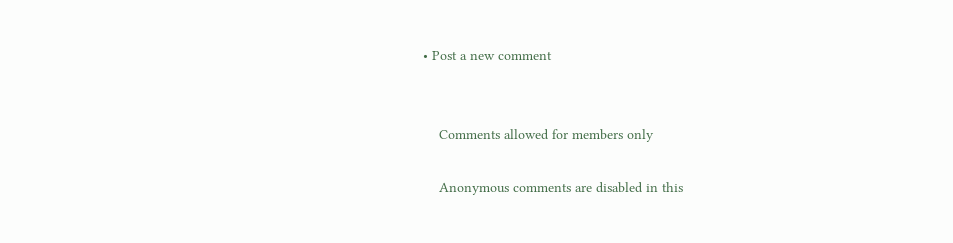• Post a new comment


    Comments allowed for members only

    Anonymous comments are disabled in this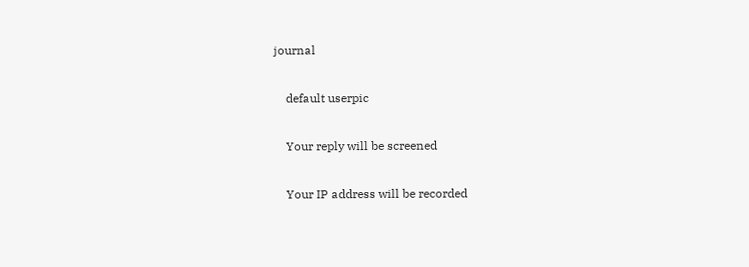journal

    default userpic

    Your reply will be screened

    Your IP address will be recorded